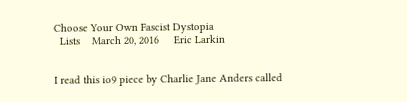Choose Your Own Fascist Dystopia
  Lists    March 20, 2016     Eric Larkin


I read this io9 piece by Charlie Jane Anders called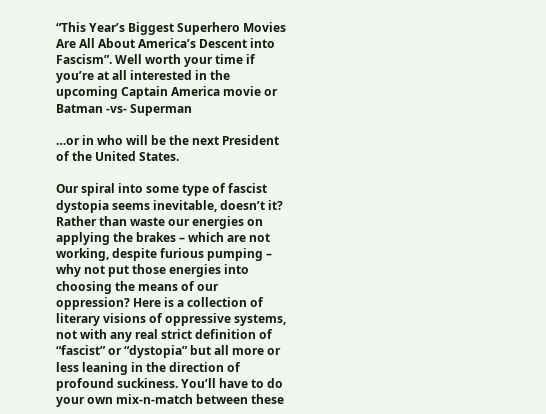“This Year’s Biggest Superhero Movies Are All About America’s Descent into Fascism”. Well worth your time if you’re at all interested in the upcoming Captain America movie or Batman -vs- Superman

…or in who will be the next President of the United States.

Our spiral into some type of fascist dystopia seems inevitable, doesn’t it? Rather than waste our energies on applying the brakes – which are not working, despite furious pumping – why not put those energies into choosing the means of our oppression? Here is a collection of literary visions of oppressive systems, not with any real strict definition of “fascist” or “dystopia” but all more or less leaning in the direction of profound suckiness. You’ll have to do your own mix-n-match between these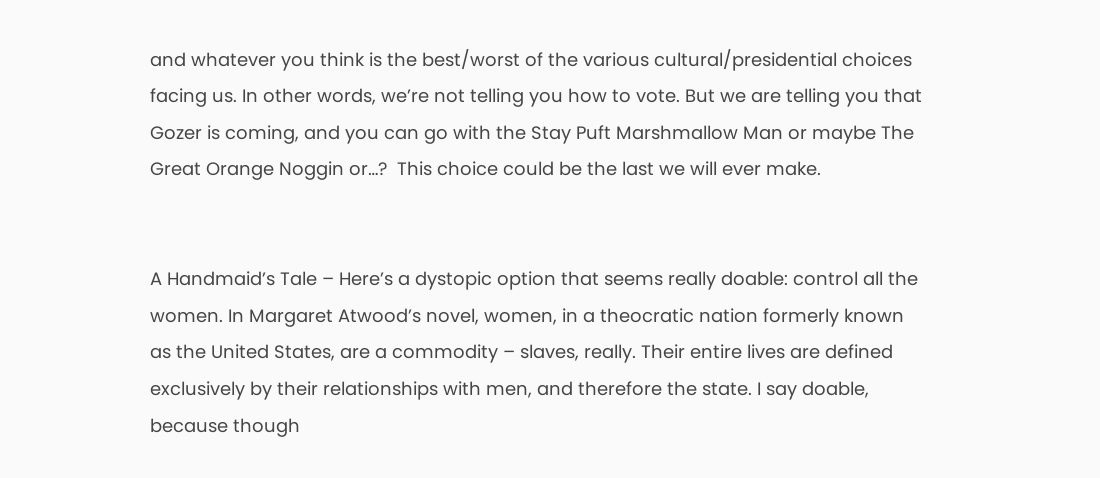and whatever you think is the best/worst of the various cultural/presidential choices facing us. In other words, we’re not telling you how to vote. But we are telling you that Gozer is coming, and you can go with the Stay Puft Marshmallow Man or maybe The Great Orange Noggin or…?  This choice could be the last we will ever make.


A Handmaid’s Tale – Here’s a dystopic option that seems really doable: control all the women. In Margaret Atwood’s novel, women, in a theocratic nation formerly known as the United States, are a commodity – slaves, really. Their entire lives are defined exclusively by their relationships with men, and therefore the state. I say doable, because though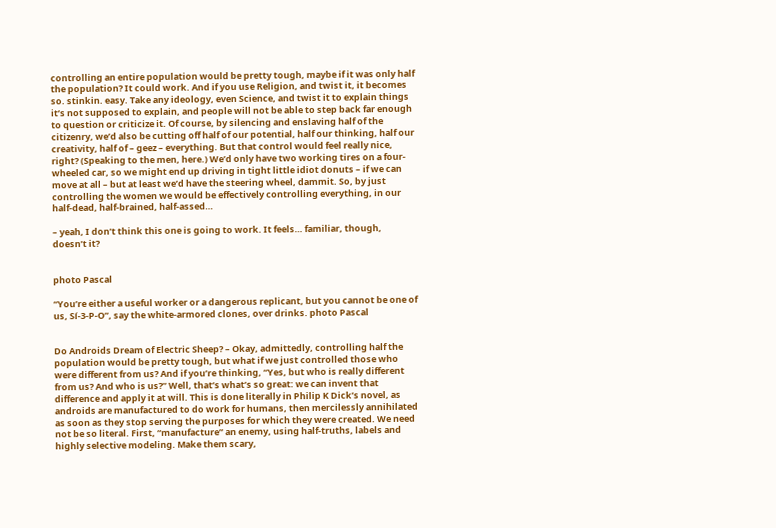controlling an entire population would be pretty tough, maybe if it was only half the population? It could work. And if you use Religion, and twist it, it becomes so. stinkin. easy. Take any ideology, even Science, and twist it to explain things it’s not supposed to explain, and people will not be able to step back far enough to question or criticize it. Of course, by silencing and enslaving half of the citizenry, we’d also be cutting off half of our potential, half our thinking, half our creativity, half of – geez – everything. But that control would feel really nice, right? (Speaking to the men, here.) We’d only have two working tires on a four-wheeled car, so we might end up driving in tight little idiot donuts – if we can move at all – but at least we’d have the steering wheel, dammit. So, by just controlling the women we would be effectively controlling everything, in our half-dead, half-brained, half-assed…

– yeah, I don’t think this one is going to work. It feels… familiar, though, doesn’t it?


photo Pascal

“You’re either a useful worker or a dangerous replicant, but you cannot be one of us, Sí-3-P-O”, say the white-armored clones, over drinks. photo Pascal


Do Androids Dream of Electric Sheep? – Okay, admittedly, controlling half the population would be pretty tough, but what if we just controlled those who were different from us? And if you’re thinking, “Yes, but who is really different from us? And who is us?” Well, that’s what’s so great: we can invent that difference and apply it at will. This is done literally in Philip K Dick’s novel, as androids are manufactured to do work for humans, then mercilessly annihilated as soon as they stop serving the purposes for which they were created. We need not be so literal. First, “manufacture” an enemy, using half-truths, labels and highly selective modeling. Make them scary,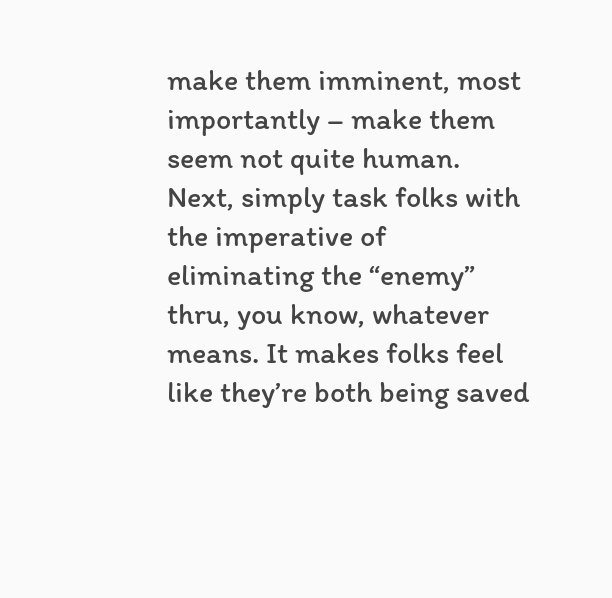make them imminent, most importantly – make them seem not quite human. Next, simply task folks with the imperative of eliminating the “enemy” thru, you know, whatever means. It makes folks feel like they’re both being saved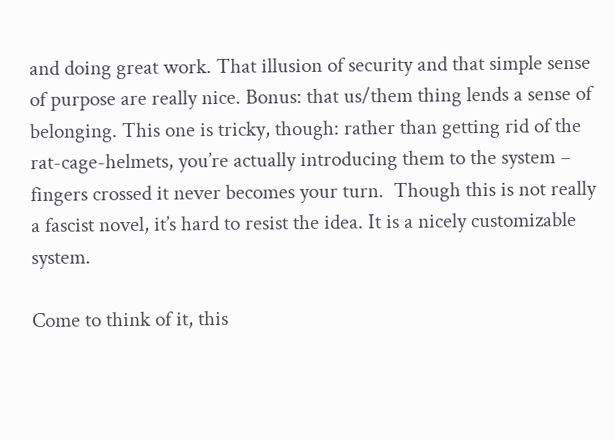and doing great work. That illusion of security and that simple sense of purpose are really nice. Bonus: that us/them thing lends a sense of belonging. This one is tricky, though: rather than getting rid of the rat-cage-helmets, you’re actually introducing them to the system – fingers crossed it never becomes your turn.  Though this is not really a fascist novel, it’s hard to resist the idea. It is a nicely customizable system.

Come to think of it, this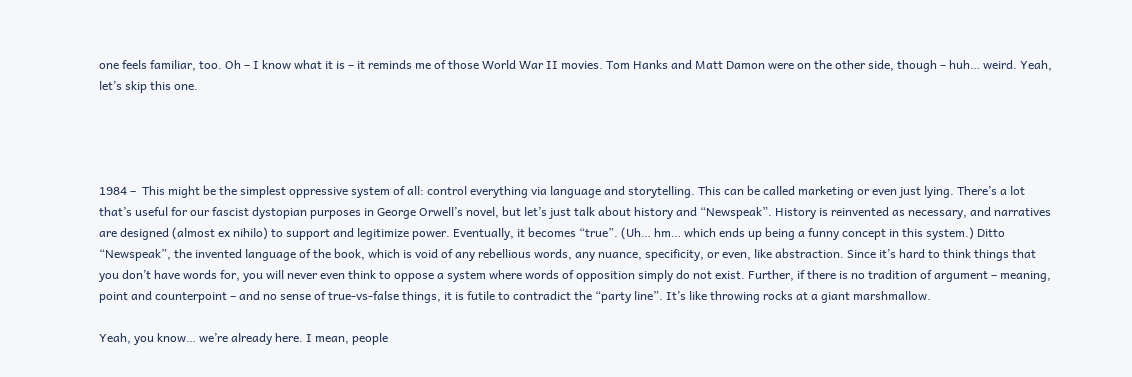one feels familiar, too. Oh – I know what it is – it reminds me of those World War II movies. Tom Hanks and Matt Damon were on the other side, though – huh… weird. Yeah, let’s skip this one.




1984 –  This might be the simplest oppressive system of all: control everything via language and storytelling. This can be called marketing or even just lying. There’s a lot that’s useful for our fascist dystopian purposes in George Orwell’s novel, but let’s just talk about history and “Newspeak”. History is reinvented as necessary, and narratives are designed (almost ex nihilo) to support and legitimize power. Eventually, it becomes “true”. (Uh… hm… which ends up being a funny concept in this system.) Ditto “Newspeak”, the invented language of the book, which is void of any rebellious words, any nuance, specificity, or even, like abstraction. Since it’s hard to think things that you don’t have words for, you will never even think to oppose a system where words of opposition simply do not exist. Further, if there is no tradition of argument – meaning, point and counterpoint – and no sense of true-vs-false things, it is futile to contradict the “party line”. It’s like throwing rocks at a giant marshmallow.

Yeah, you know… we’re already here. I mean, people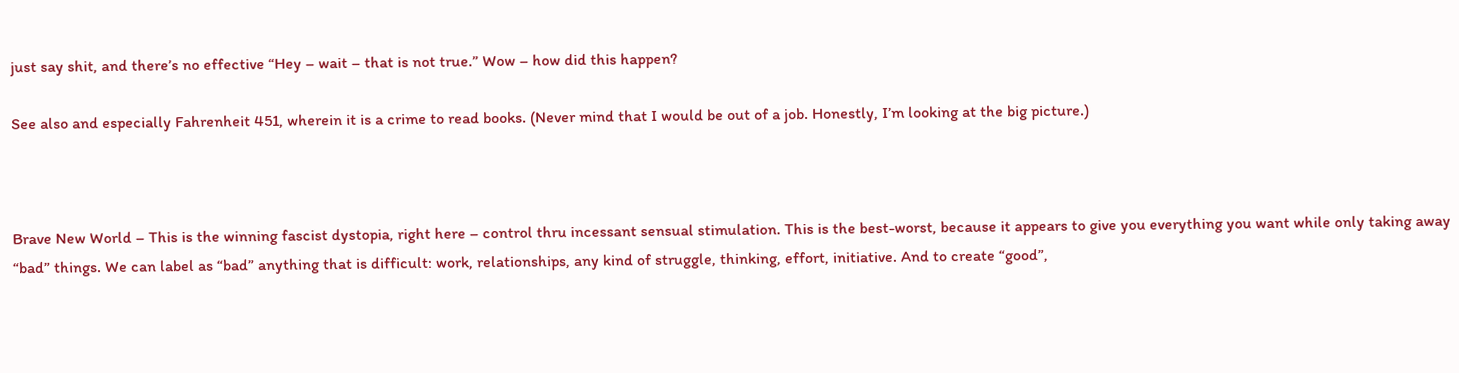just say shit, and there’s no effective “Hey – wait – that is not true.” Wow – how did this happen?

See also and especially Fahrenheit 451, wherein it is a crime to read books. (Never mind that I would be out of a job. Honestly, I’m looking at the big picture.)



Brave New World – This is the winning fascist dystopia, right here – control thru incessant sensual stimulation. This is the best-worst, because it appears to give you everything you want while only taking away “bad” things. We can label as “bad” anything that is difficult: work, relationships, any kind of struggle, thinking, effort, initiative. And to create “good”,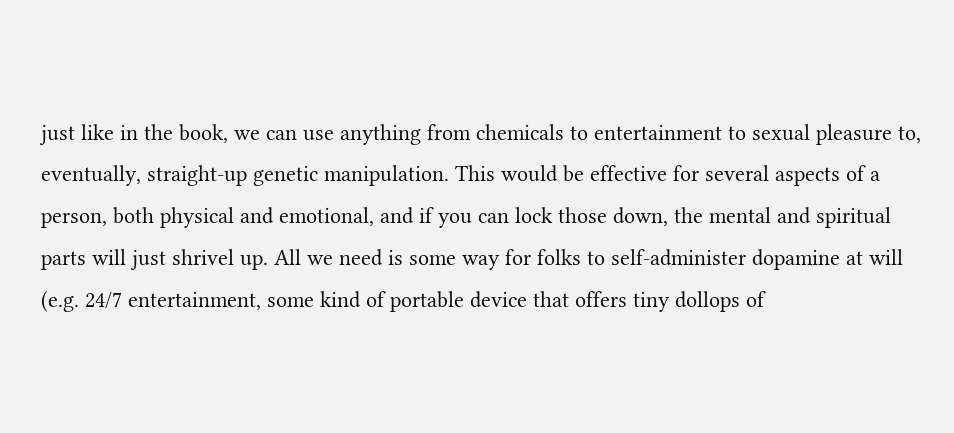just like in the book, we can use anything from chemicals to entertainment to sexual pleasure to, eventually, straight-up genetic manipulation. This would be effective for several aspects of a person, both physical and emotional, and if you can lock those down, the mental and spiritual parts will just shrivel up. All we need is some way for folks to self-administer dopamine at will (e.g. 24/7 entertainment, some kind of portable device that offers tiny dollops of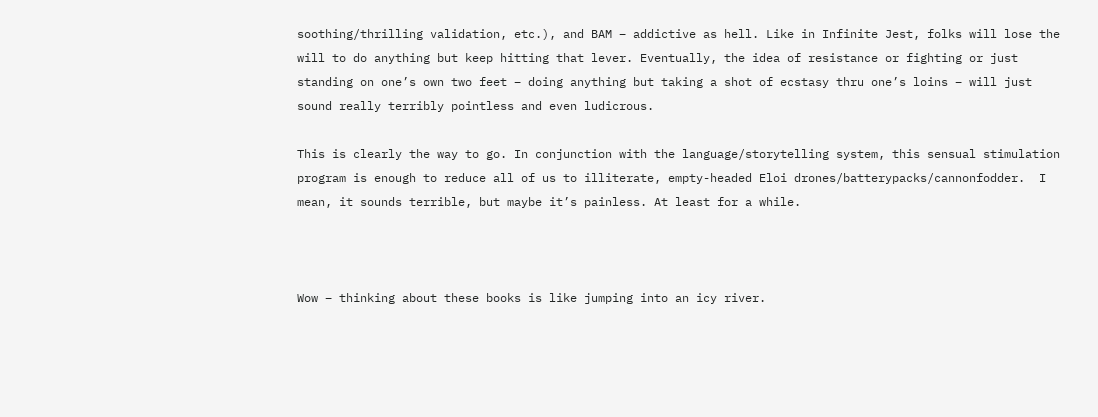soothing/thrilling validation, etc.), and BAM – addictive as hell. Like in Infinite Jest, folks will lose the will to do anything but keep hitting that lever. Eventually, the idea of resistance or fighting or just standing on one’s own two feet – doing anything but taking a shot of ecstasy thru one’s loins – will just sound really terribly pointless and even ludicrous.

This is clearly the way to go. In conjunction with the language/storytelling system, this sensual stimulation program is enough to reduce all of us to illiterate, empty-headed Eloi drones/batterypacks/cannonfodder.  I mean, it sounds terrible, but maybe it’s painless. At least for a while.



Wow – thinking about these books is like jumping into an icy river.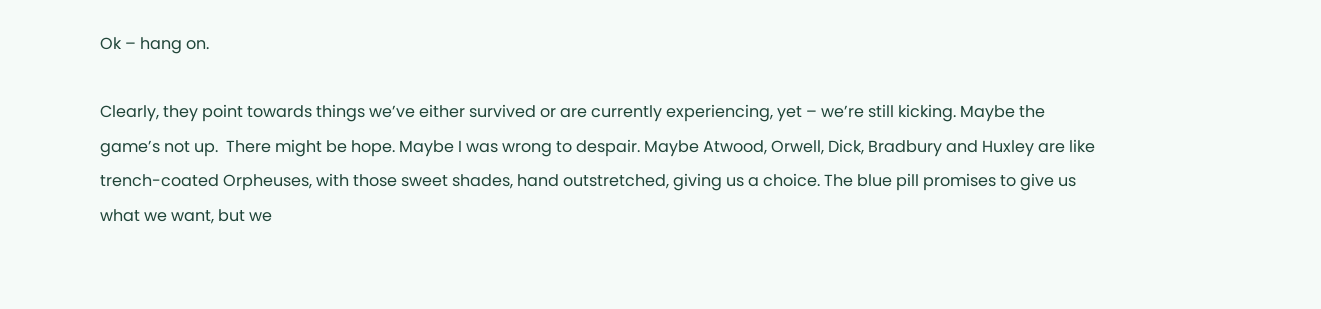Ok – hang on.

Clearly, they point towards things we’ve either survived or are currently experiencing, yet – we’re still kicking. Maybe the game’s not up.  There might be hope. Maybe I was wrong to despair. Maybe Atwood, Orwell, Dick, Bradbury and Huxley are like trench-coated Orpheuses, with those sweet shades, hand outstretched, giving us a choice. The blue pill promises to give us what we want, but we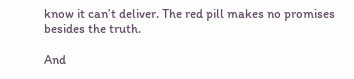know it can’t deliver. The red pill makes no promises besides the truth.

And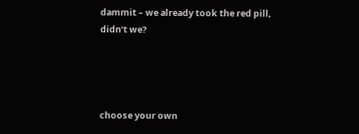dammit – we already took the red pill, didn’t we?




choose your own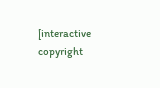[interactive copyright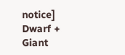notice]
Dwarf + Giant